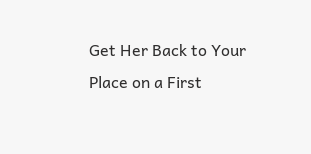Get Her Back to Your Place on a First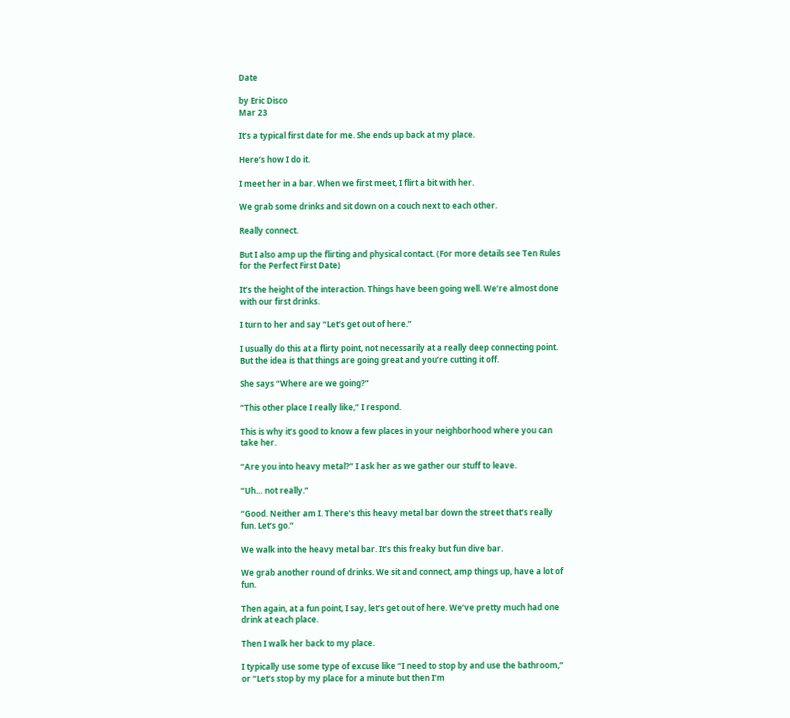Date

by Eric Disco
Mar 23

It’s a typical first date for me. She ends up back at my place.

Here’s how I do it.

I meet her in a bar. When we first meet, I flirt a bit with her.

We grab some drinks and sit down on a couch next to each other.

Really connect.

But I also amp up the flirting and physical contact. (For more details see Ten Rules for the Perfect First Date)

It’s the height of the interaction. Things have been going well. We’re almost done with our first drinks.

I turn to her and say “Let’s get out of here.”

I usually do this at a flirty point, not necessarily at a really deep connecting point. But the idea is that things are going great and you’re cutting it off.

She says “Where are we going?”

“This other place I really like,” I respond.

This is why it’s good to know a few places in your neighborhood where you can take her.

“Are you into heavy metal?” I ask her as we gather our stuff to leave.

“Uh… not really.”

“Good. Neither am I. There’s this heavy metal bar down the street that’s really fun. Let’s go.”

We walk into the heavy metal bar. It’s this freaky but fun dive bar.

We grab another round of drinks. We sit and connect, amp things up, have a lot of fun.

Then again, at a fun point, I say, let’s get out of here. We’ve pretty much had one drink at each place.

Then I walk her back to my place.

I typically use some type of excuse like “I need to stop by and use the bathroom,” or “Let’s stop by my place for a minute but then I’m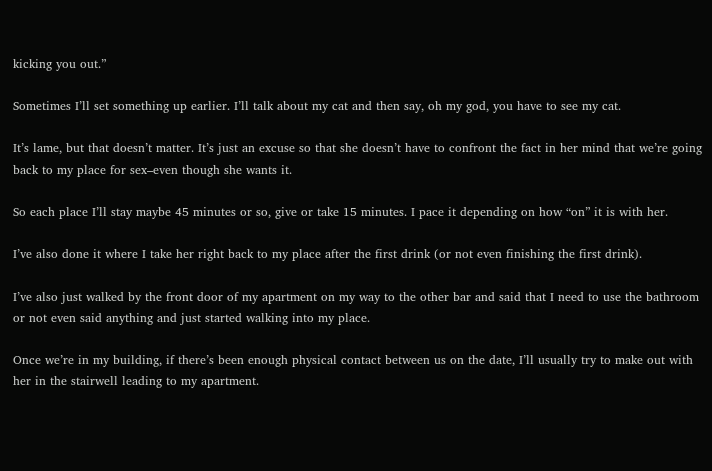kicking you out.”

Sometimes I’ll set something up earlier. I’ll talk about my cat and then say, oh my god, you have to see my cat.

It’s lame, but that doesn’t matter. It’s just an excuse so that she doesn’t have to confront the fact in her mind that we’re going back to my place for sex–even though she wants it.

So each place I’ll stay maybe 45 minutes or so, give or take 15 minutes. I pace it depending on how “on” it is with her.

I’ve also done it where I take her right back to my place after the first drink (or not even finishing the first drink).

I’ve also just walked by the front door of my apartment on my way to the other bar and said that I need to use the bathroom or not even said anything and just started walking into my place.

Once we’re in my building, if there’s been enough physical contact between us on the date, I’ll usually try to make out with her in the stairwell leading to my apartment.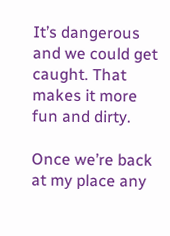It’s dangerous and we could get caught. That makes it more fun and dirty.

Once we’re back at my place any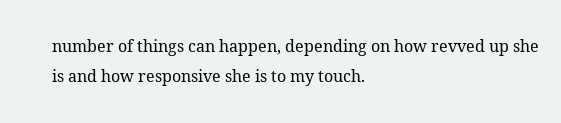number of things can happen, depending on how revved up she is and how responsive she is to my touch.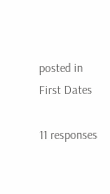posted in First Dates

11 responses